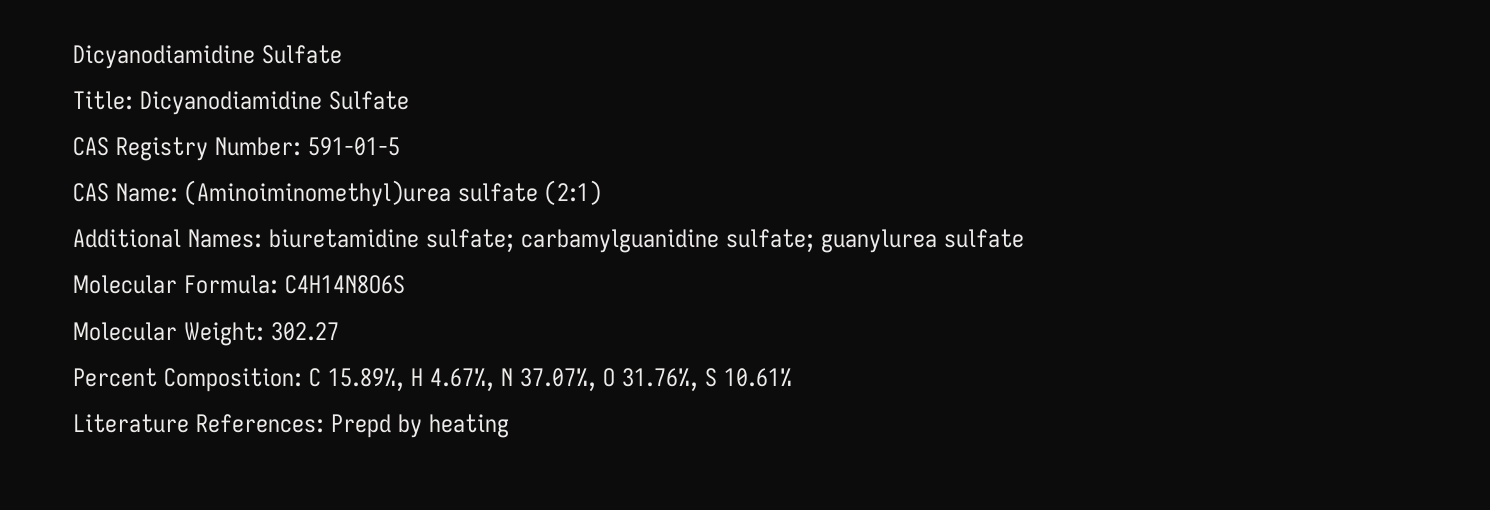Dicyanodiamidine Sulfate
Title: Dicyanodiamidine Sulfate
CAS Registry Number: 591-01-5
CAS Name: (Aminoiminomethyl)urea sulfate (2:1)
Additional Names: biuretamidine sulfate; carbamylguanidine sulfate; guanylurea sulfate
Molecular Formula: C4H14N8O6S
Molecular Weight: 302.27
Percent Composition: C 15.89%, H 4.67%, N 37.07%, O 31.76%, S 10.61%
Literature References: Prepd by heating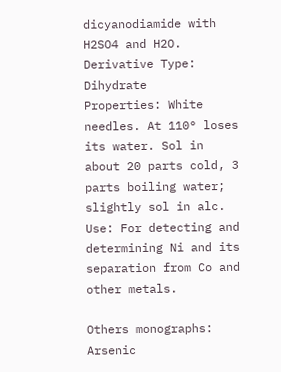dicyanodiamide with H2SO4 and H2O.
Derivative Type: Dihydrate
Properties: White needles. At 110° loses its water. Sol in about 20 parts cold, 3 parts boiling water; slightly sol in alc.
Use: For detecting and determining Ni and its separation from Co and other metals.

Others monographs:
Arsenic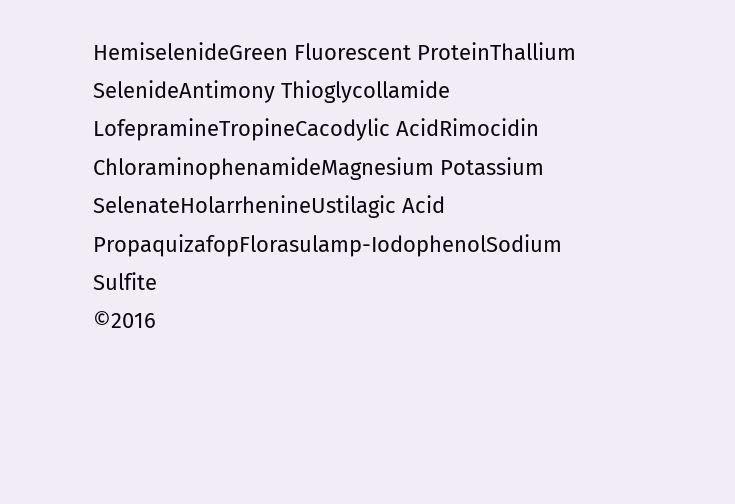HemiselenideGreen Fluorescent ProteinThallium SelenideAntimony Thioglycollamide
LofepramineTropineCacodylic AcidRimocidin
ChloraminophenamideMagnesium Potassium SelenateHolarrhenineUstilagic Acid
PropaquizafopFlorasulamp-IodophenolSodium Sulfite
©2016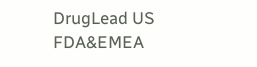DrugLead US FDA&EMEA